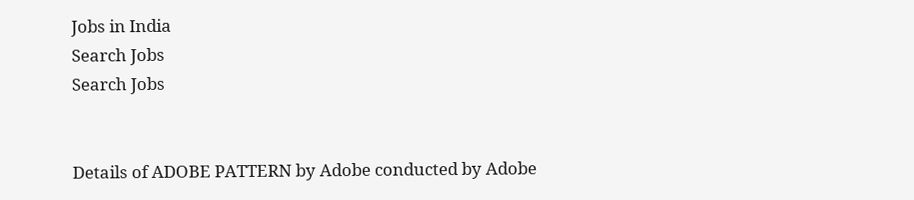Jobs in India
Search Jobs
Search Jobs


Details of ADOBE PATTERN by Adobe conducted by Adobe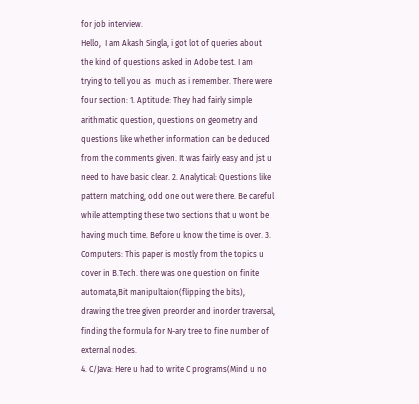for job interview.
Hello,  I am Akash Singla, i got lot of queries about the kind of questions asked in Adobe test. I am trying to tell you as  much as i remember. There were four section: 1. Aptitude: They had fairly simple arithmatic question, questions on geometry and questions like whether information can be deduced from the comments given. It was fairly easy and jst u need to have basic clear. 2. Analytical: Questions like pattern matching, odd one out were there. Be careful while attempting these two sections that u wont be having much time. Before u know the time is over. 3. Computers: This paper is mostly from the topics u cover in B.Tech. there was one question on finite automata,Bit manipultaion(flipping the bits), drawing the tree given preorder and inorder traversal, finding the formula for N-ary tree to fine number of external nodes.
4. C/Java: Here u had to write C programs(Mind u no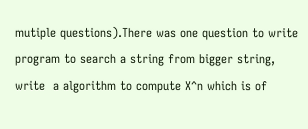mutiple questions).There was one question to write program to search a string from bigger string, write  a algorithm to compute X^n which is of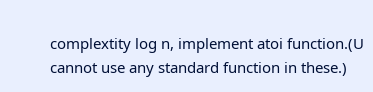complextity log n, implement atoi function.(U cannot use any standard function in these.)